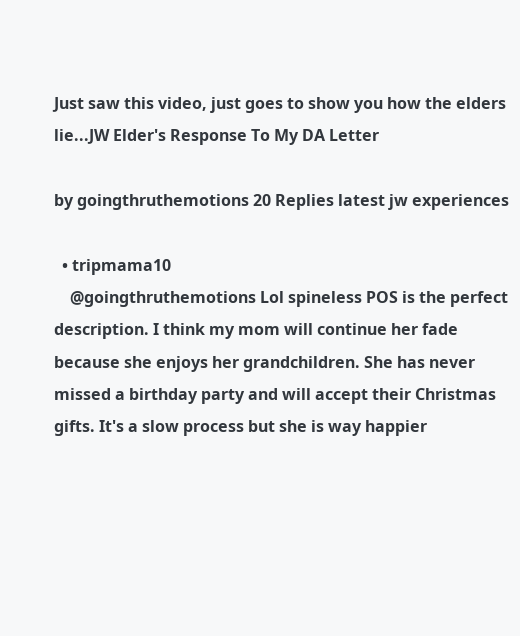Just saw this video, just goes to show you how the elders lie...JW Elder's Response To My DA Letter

by goingthruthemotions 20 Replies latest jw experiences

  • tripmama10
    @goingthruthemotions Lol spineless POS is the perfect description. I think my mom will continue her fade because she enjoys her grandchildren. She has never missed a birthday party and will accept their Christmas gifts. It's a slow process but she is way happier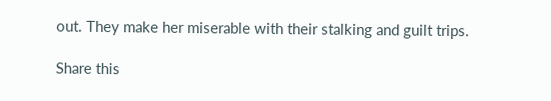out. They make her miserable with their stalking and guilt trips.

Share this